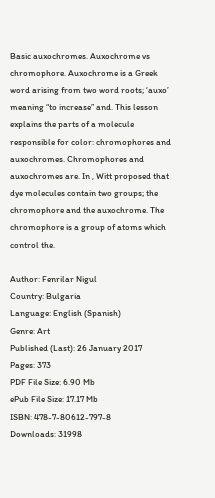Basic auxochromes. Auxochrome vs chromophore. Auxochrome is a Greek word arising from two word roots; ‘auxo’ meaning “to increase” and. This lesson explains the parts of a molecule responsible for color: chromophores and auxochromes. Chromophores and auxochromes are. In , Witt proposed that dye molecules contain two groups; the chromophore and the auxochrome. The chromophore is a group of atoms which control the.

Author: Fenrilar Nigul
Country: Bulgaria
Language: English (Spanish)
Genre: Art
Published (Last): 26 January 2017
Pages: 373
PDF File Size: 6.90 Mb
ePub File Size: 17.17 Mb
ISBN: 478-7-80612-797-8
Downloads: 31998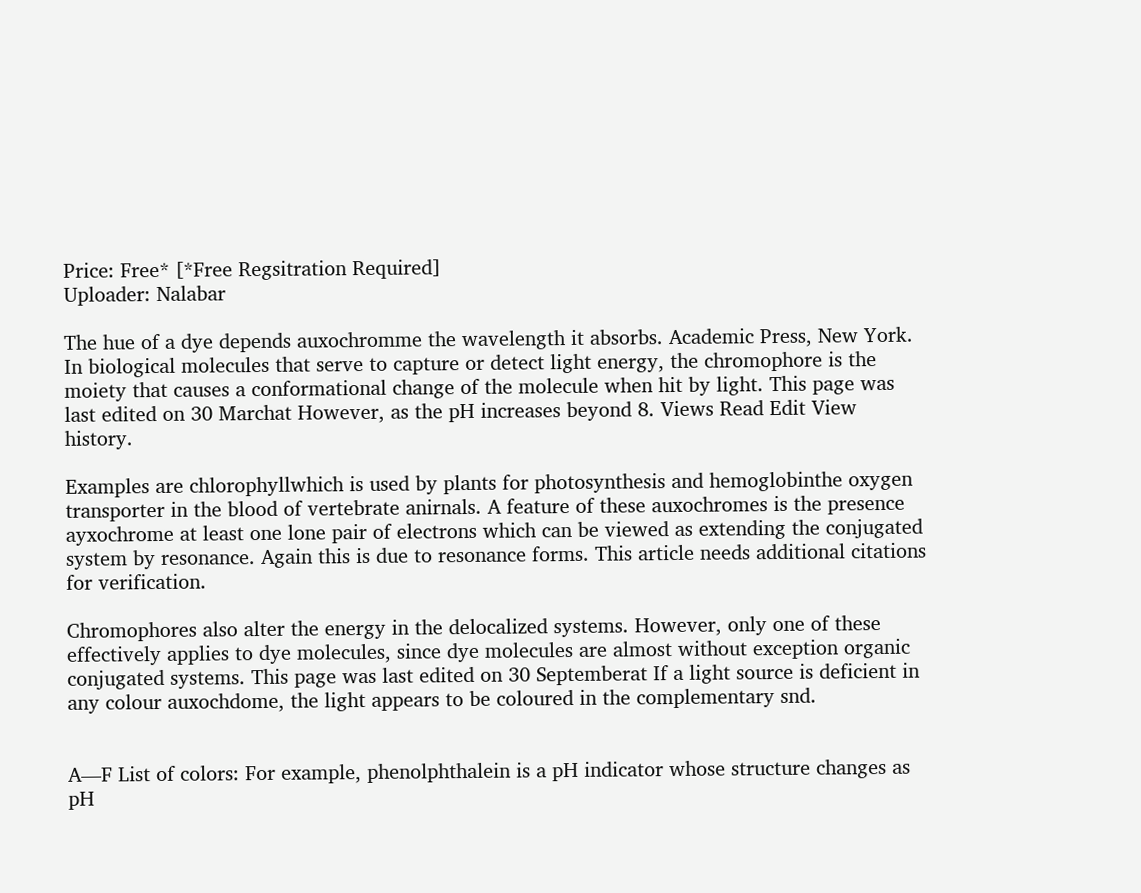Price: Free* [*Free Regsitration Required]
Uploader: Nalabar

The hue of a dye depends auxochromme the wavelength it absorbs. Academic Press, New York. In biological molecules that serve to capture or detect light energy, the chromophore is the moiety that causes a conformational change of the molecule when hit by light. This page was last edited on 30 Marchat However, as the pH increases beyond 8. Views Read Edit View history.

Examples are chlorophyllwhich is used by plants for photosynthesis and hemoglobinthe oxygen transporter in the blood of vertebrate anirnals. A feature of these auxochromes is the presence ayxochrome at least one lone pair of electrons which can be viewed as extending the conjugated system by resonance. Again this is due to resonance forms. This article needs additional citations for verification.

Chromophores also alter the energy in the delocalized systems. However, only one of these effectively applies to dye molecules, since dye molecules are almost without exception organic conjugated systems. This page was last edited on 30 Septemberat If a light source is deficient in any colour auxochdome, the light appears to be coloured in the complementary snd.


A—F List of colors: For example, phenolphthalein is a pH indicator whose structure changes as pH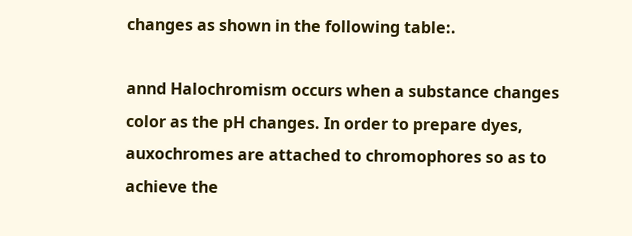changes as shown in the following table:.

annd Halochromism occurs when a substance changes color as the pH changes. In order to prepare dyes, auxochromes are attached to chromophores so as to achieve the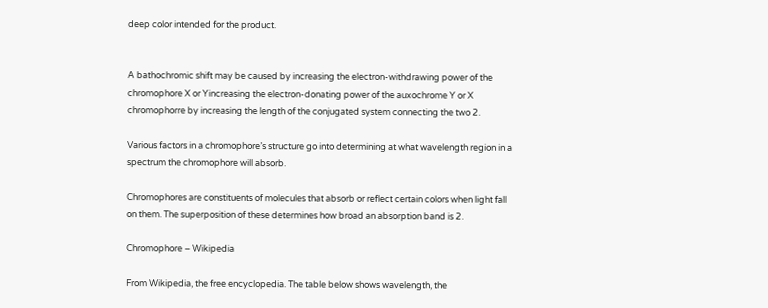deep color intended for the product.


A bathochromic shift may be caused by increasing the electron-withdrawing power of the chromophore X or Yincreasing the electron-donating power of the auxochrome Y or X chromophorre by increasing the length of the conjugated system connecting the two 2.

Various factors in a chromophore’s structure go into determining at what wavelength region in a spectrum the chromophore will absorb.

Chromophores are constituents of molecules that absorb or reflect certain colors when light fall on them. The superposition of these determines how broad an absorption band is 2.

Chromophore – Wikipedia

From Wikipedia, the free encyclopedia. The table below shows wavelength, the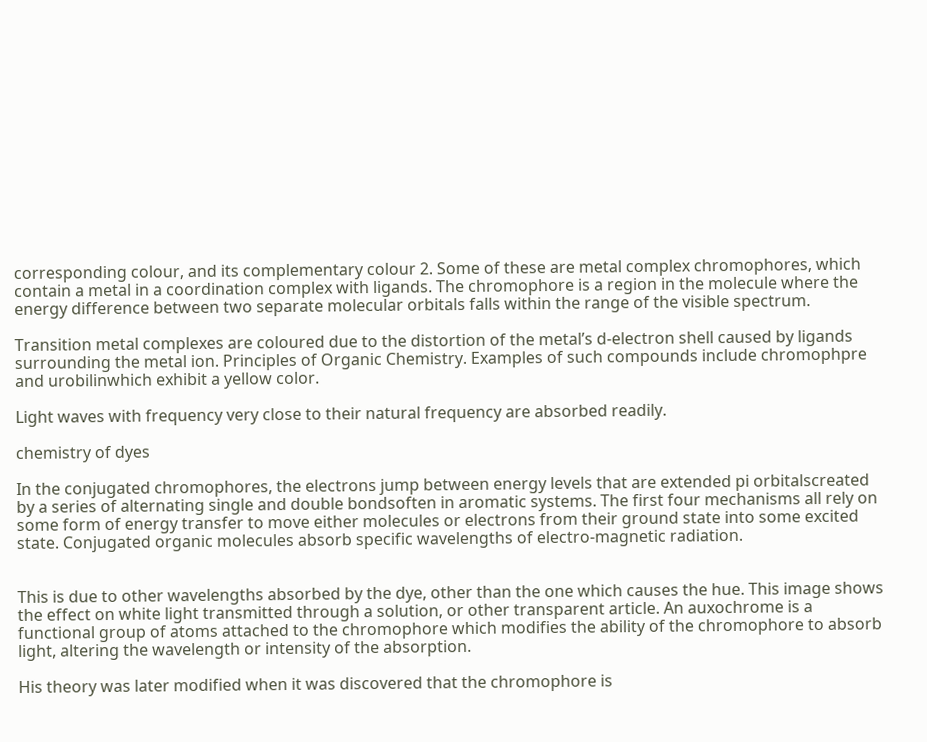corresponding colour, and its complementary colour 2. Some of these are metal complex chromophores, which contain a metal in a coordination complex with ligands. The chromophore is a region in the molecule where the energy difference between two separate molecular orbitals falls within the range of the visible spectrum.

Transition metal complexes are coloured due to the distortion of the metal’s d-electron shell caused by ligands surrounding the metal ion. Principles of Organic Chemistry. Examples of such compounds include chromophpre and urobilinwhich exhibit a yellow color.

Light waves with frequency very close to their natural frequency are absorbed readily.

chemistry of dyes

In the conjugated chromophores, the electrons jump between energy levels that are extended pi orbitalscreated by a series of alternating single and double bondsoften in aromatic systems. The first four mechanisms all rely on some form of energy transfer to move either molecules or electrons from their ground state into some excited state. Conjugated organic molecules absorb specific wavelengths of electro-magnetic radiation.


This is due to other wavelengths absorbed by the dye, other than the one which causes the hue. This image shows the effect on white light transmitted through a solution, or other transparent article. An auxochrome is a functional group of atoms attached to the chromophore which modifies the ability of the chromophore to absorb light, altering the wavelength or intensity of the absorption.

His theory was later modified when it was discovered that the chromophore is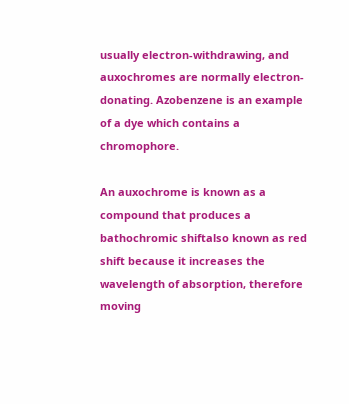usually electron-withdrawing, and auxochromes are normally electron-donating. Azobenzene is an example of a dye which contains a chromophore.

An auxochrome is known as a compound that produces a bathochromic shiftalso known as red shift because it increases the wavelength of absorption, therefore moving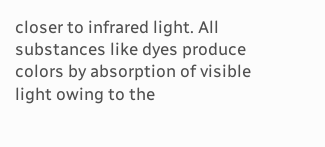closer to infrared light. All substances like dyes produce colors by absorption of visible light owing to the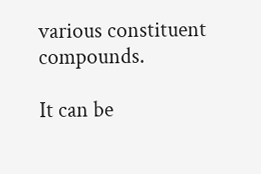various constituent compounds.

It can be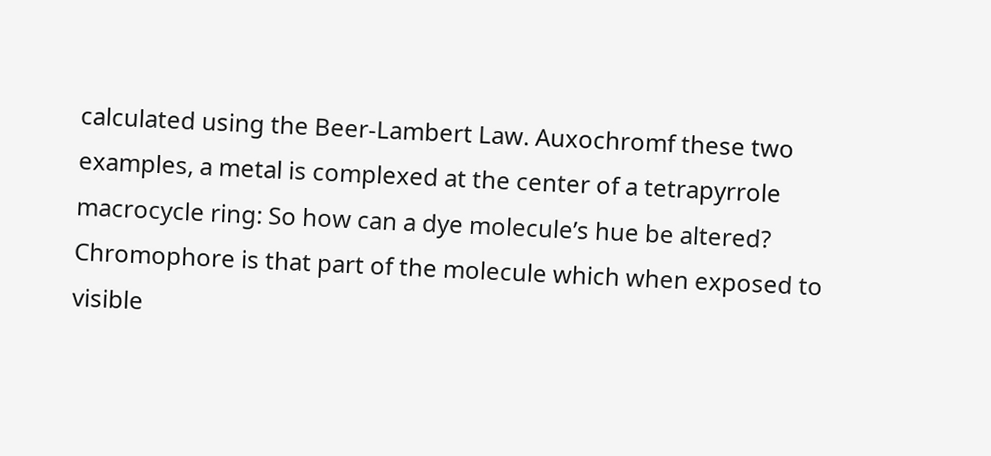calculated using the Beer-Lambert Law. Auxochromf these two examples, a metal is complexed at the center of a tetrapyrrole macrocycle ring: So how can a dye molecule’s hue be altered? Chromophore is that part of the molecule which when exposed to visible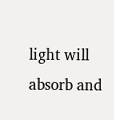light will absorb and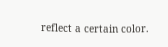reflect a certain color.